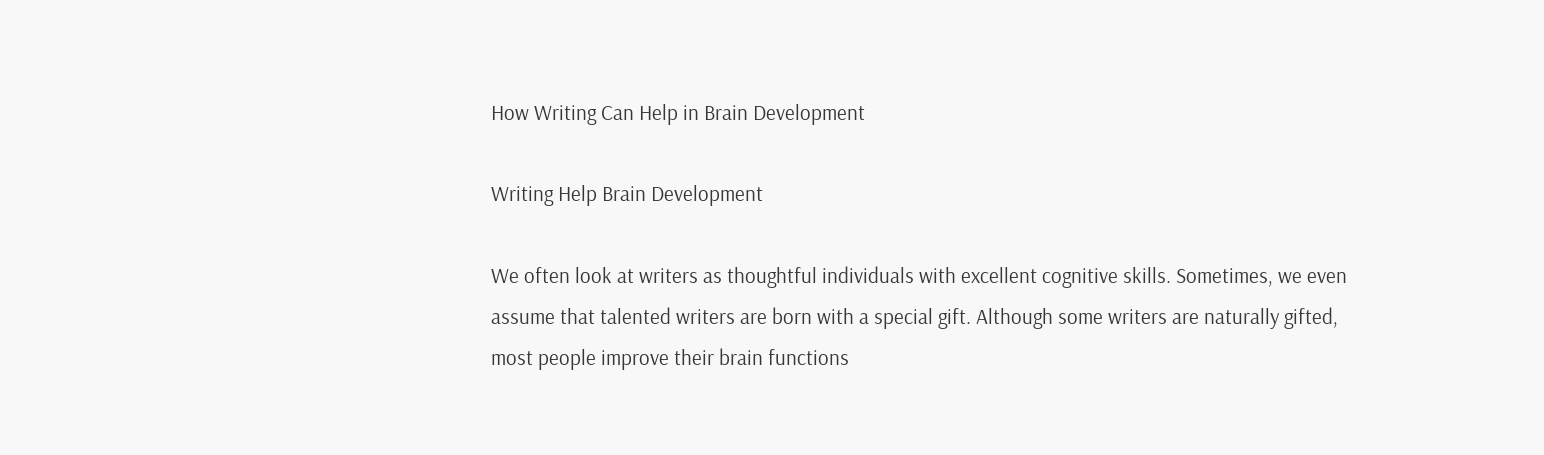How Writing Can Help in Brain Development

Writing Help Brain Development

We often look at writers as thoughtful individuals with excellent cognitive skills. Sometimes, we even assume that talented writers are born with a special gift. Although some writers are naturally gifted, most people improve their brain functions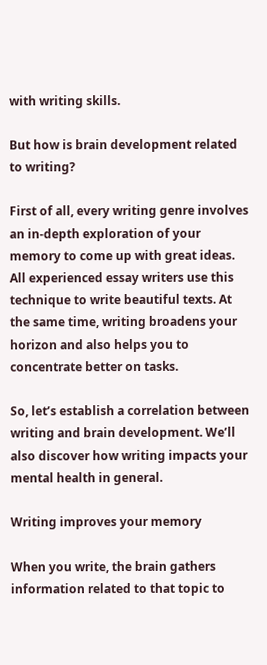with writing skills.

But how is brain development related to writing?

First of all, every writing genre involves an in-depth exploration of your memory to come up with great ideas. All experienced essay writers use this technique to write beautiful texts. At the same time, writing broadens your horizon and also helps you to concentrate better on tasks.

So, let’s establish a correlation between writing and brain development. We’ll also discover how writing impacts your mental health in general.

Writing improves your memory

When you write, the brain gathers information related to that topic to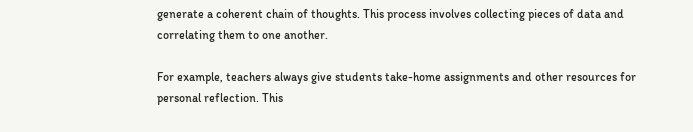generate a coherent chain of thoughts. This process involves collecting pieces of data and correlating them to one another.

For example, teachers always give students take-home assignments and other resources for personal reflection. This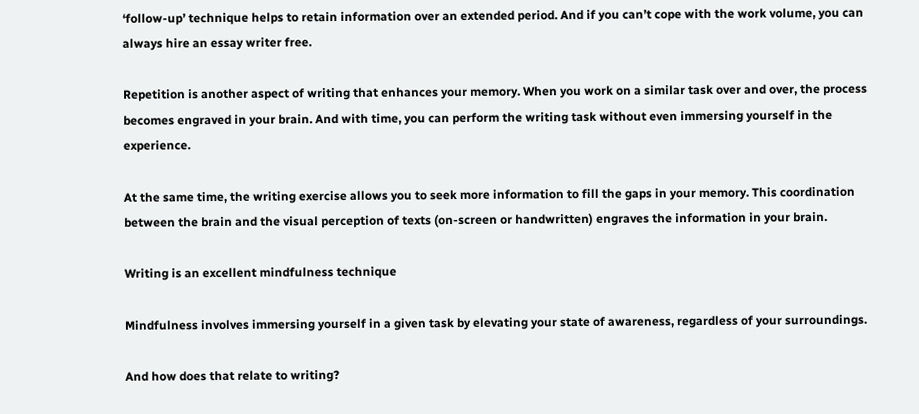‘follow-up’ technique helps to retain information over an extended period. And if you can’t cope with the work volume, you can always hire an essay writer free.

Repetition is another aspect of writing that enhances your memory. When you work on a similar task over and over, the process becomes engraved in your brain. And with time, you can perform the writing task without even immersing yourself in the experience.

At the same time, the writing exercise allows you to seek more information to fill the gaps in your memory. This coordination between the brain and the visual perception of texts (on-screen or handwritten) engraves the information in your brain.

Writing is an excellent mindfulness technique

Mindfulness involves immersing yourself in a given task by elevating your state of awareness, regardless of your surroundings.

And how does that relate to writing?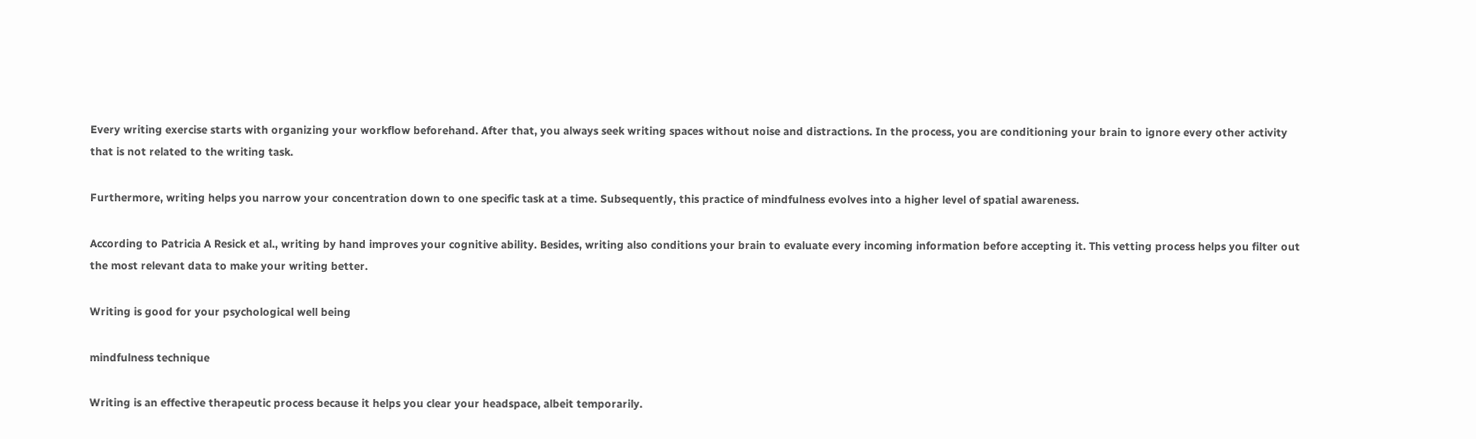Every writing exercise starts with organizing your workflow beforehand. After that, you always seek writing spaces without noise and distractions. In the process, you are conditioning your brain to ignore every other activity that is not related to the writing task.

Furthermore, writing helps you narrow your concentration down to one specific task at a time. Subsequently, this practice of mindfulness evolves into a higher level of spatial awareness.

According to Patricia A Resick et al., writing by hand improves your cognitive ability. Besides, writing also conditions your brain to evaluate every incoming information before accepting it. This vetting process helps you filter out the most relevant data to make your writing better.

Writing is good for your psychological well being

mindfulness technique

Writing is an effective therapeutic process because it helps you clear your headspace, albeit temporarily.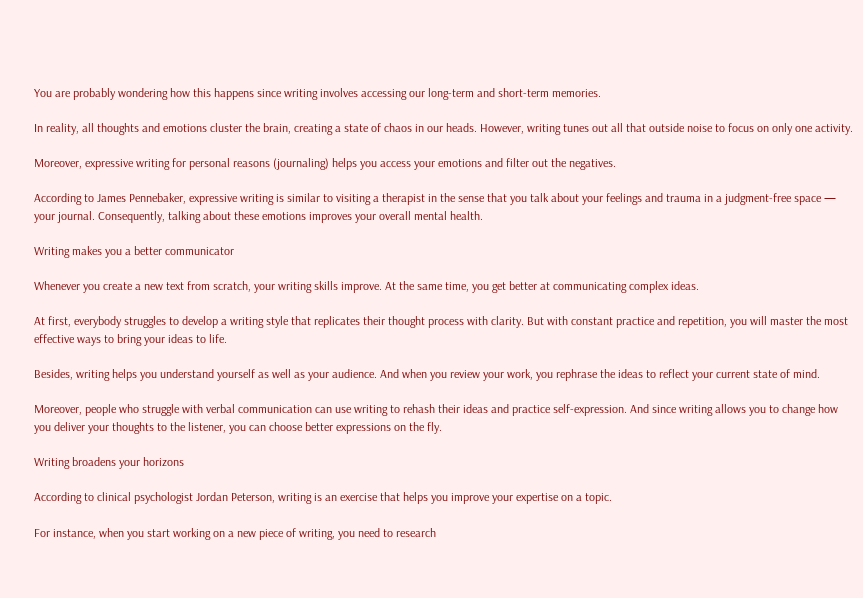You are probably wondering how this happens since writing involves accessing our long-term and short-term memories.

In reality, all thoughts and emotions cluster the brain, creating a state of chaos in our heads. However, writing tunes out all that outside noise to focus on only one activity.

Moreover, expressive writing for personal reasons (journaling) helps you access your emotions and filter out the negatives.

According to James Pennebaker, expressive writing is similar to visiting a therapist in the sense that you talk about your feelings and trauma in a judgment-free space — your journal. Consequently, talking about these emotions improves your overall mental health.

Writing makes you a better communicator

Whenever you create a new text from scratch, your writing skills improve. At the same time, you get better at communicating complex ideas.

At first, everybody struggles to develop a writing style that replicates their thought process with clarity. But with constant practice and repetition, you will master the most effective ways to bring your ideas to life.

Besides, writing helps you understand yourself as well as your audience. And when you review your work, you rephrase the ideas to reflect your current state of mind.

Moreover, people who struggle with verbal communication can use writing to rehash their ideas and practice self-expression. And since writing allows you to change how you deliver your thoughts to the listener, you can choose better expressions on the fly.

Writing broadens your horizons

According to clinical psychologist Jordan Peterson, writing is an exercise that helps you improve your expertise on a topic.

For instance, when you start working on a new piece of writing, you need to research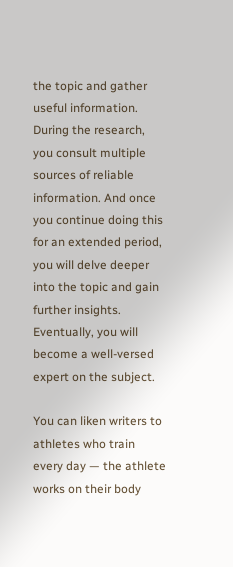the topic and gather useful information. During the research, you consult multiple sources of reliable information. And once you continue doing this for an extended period, you will delve deeper into the topic and gain further insights. Eventually, you will become a well-versed expert on the subject.

You can liken writers to athletes who train every day — the athlete works on their body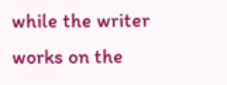while the writer works on the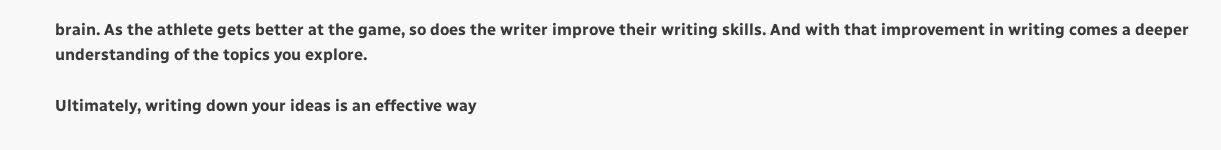brain. As the athlete gets better at the game, so does the writer improve their writing skills. And with that improvement in writing comes a deeper understanding of the topics you explore.

Ultimately, writing down your ideas is an effective way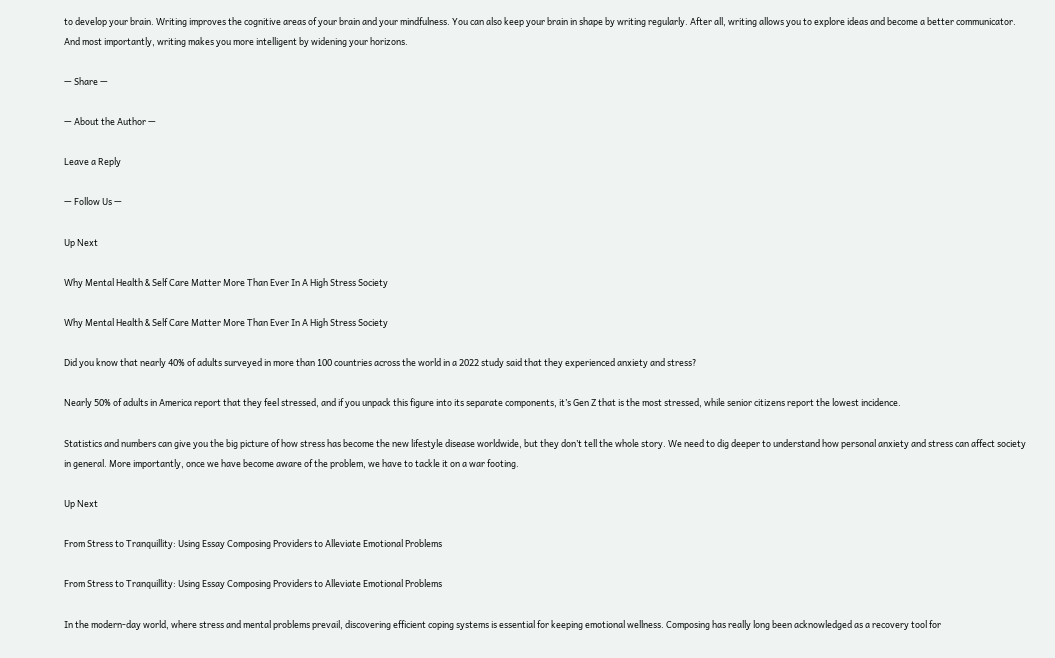to develop your brain. Writing improves the cognitive areas of your brain and your mindfulness. You can also keep your brain in shape by writing regularly. After all, writing allows you to explore ideas and become a better communicator. And most importantly, writing makes you more intelligent by widening your horizons.

— Share —

— About the Author —

Leave a Reply

— Follow Us —

Up Next

Why Mental Health & Self Care Matter More Than Ever In A High Stress Society

Why Mental Health & Self Care Matter More Than Ever In A High Stress Society

Did you know that nearly 40% of adults surveyed in more than 100 countries across the world in a 2022 study said that they experienced anxiety and stress?

Nearly 50% of adults in America report that they feel stressed, and if you unpack this figure into its separate components, it’s Gen Z that is the most stressed, while senior citizens report the lowest incidence.

Statistics and numbers can give you the big picture of how stress has become the new lifestyle disease worldwide, but they don’t tell the whole story. We need to dig deeper to understand how personal anxiety and stress can affect society in general. More importantly, once we have become aware of the problem, we have to tackle it on a war footing.

Up Next

From Stress to Tranquillity: Using Essay Composing Providers to Alleviate Emotional Problems

From Stress to Tranquillity: Using Essay Composing Providers to Alleviate Emotional Problems

In the modern-day world, where stress and mental problems prevail, discovering efficient coping systems is essential for keeping emotional wellness. Composing has really long been acknowledged as a recovery tool for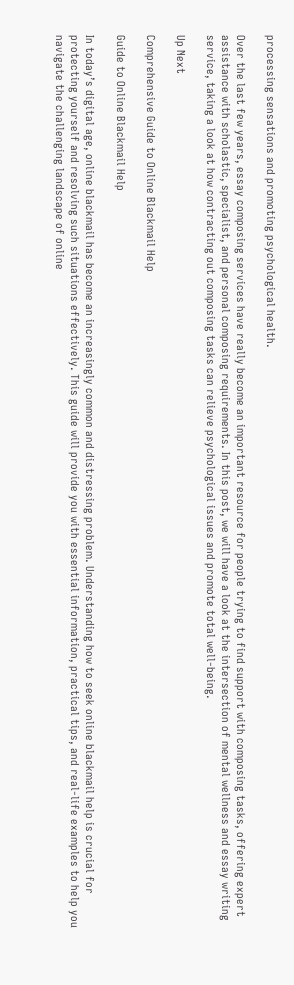processing sensations and promoting psychological health.

Over the last few years, essay composing services have really become an important resource for people trying to find support with composing tasks, offering expert assistance with scholastic, specialist, and personal composing requirements. In this post, we will have a look at the intersection of mental wellness and essay writing service, taking a look at how contracting out composing tasks can relieve psychological issues and promote total well-being.

Up Next

Comprehensive Guide to Online Blackmail Help

Guide to Online Blackmail Help

In today’s digital age, online blackmail has become an increasingly common and distressing problem. Understanding how to seek online blackmail help is crucial for protecting yourself and resolving such situations effectively. This guide will provide you with essential information, practical tips, and real-life examples to help you navigate the challenging landscape of online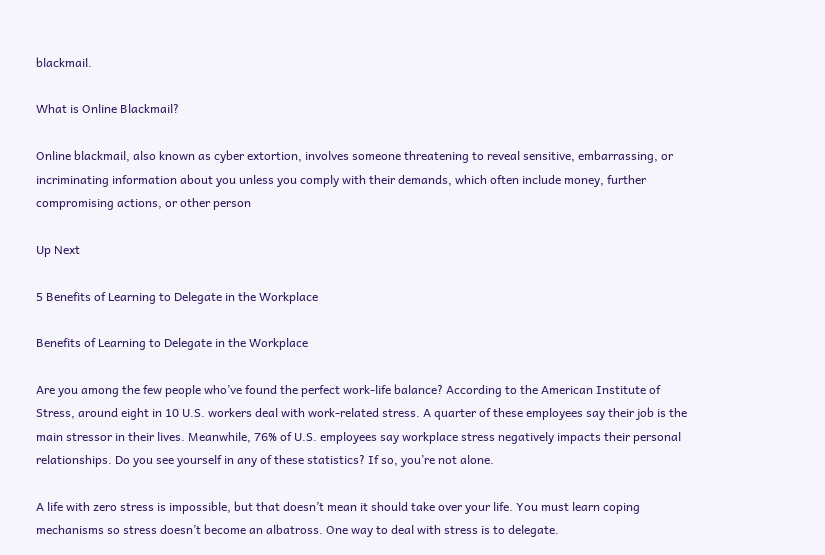blackmail.

What is Online Blackmail?

Online blackmail, also known as cyber extortion, involves someone threatening to reveal sensitive, embarrassing, or incriminating information about you unless you comply with their demands, which often include money, further compromising actions, or other person

Up Next

5 Benefits of Learning to Delegate in the Workplace

Benefits of Learning to Delegate in the Workplace

Are you among the few people who’ve found the perfect work-life balance? According to the American Institute of Stress, around eight in 10 U.S. workers deal with work-related stress. A quarter of these employees say their job is the main stressor in their lives. Meanwhile, 76% of U.S. employees say workplace stress negatively impacts their personal relationships. Do you see yourself in any of these statistics? If so, you’re not alone.

A life with zero stress is impossible, but that doesn’t mean it should take over your life. You must learn coping mechanisms so stress doesn’t become an albatross. One way to deal with stress is to delegate.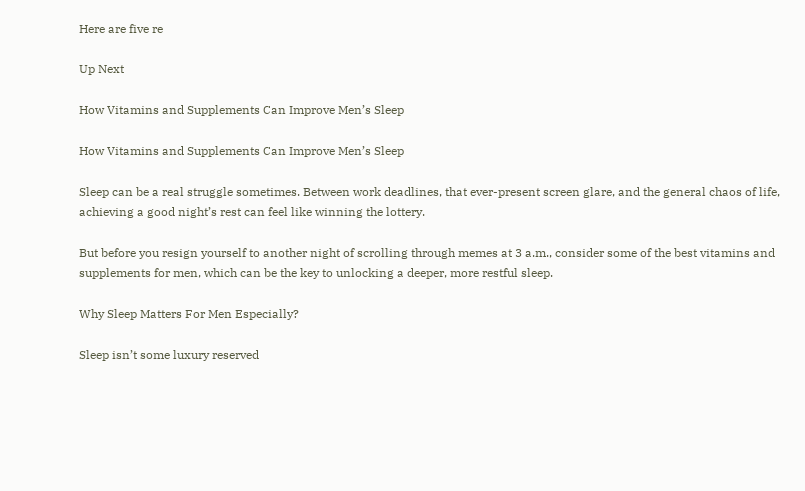Here are five re

Up Next

How Vitamins and Supplements Can Improve Men’s Sleep

How Vitamins and Supplements Can Improve Men’s Sleep

Sleep can be a real struggle sometimes. Between work deadlines, that ever-present screen glare, and the general chaos of life, achieving a good night’s rest can feel like winning the lottery.

But before you resign yourself to another night of scrolling through memes at 3 a.m., consider some of the best vitamins and supplements for men, which can be the key to unlocking a deeper, more restful sleep.

Why Sleep Matters For Men Especially?

Sleep isn’t some luxury reserved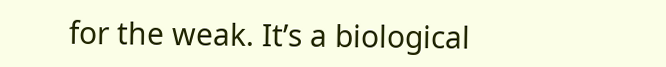for the weak. It’s a biological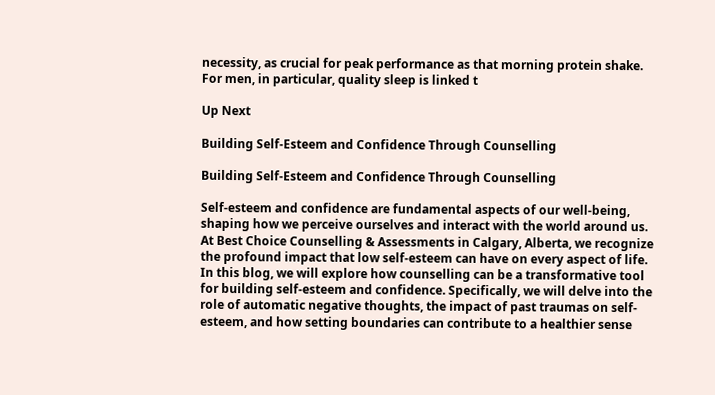necessity, as crucial for peak performance as that morning protein shake. For men, in particular, quality sleep is linked t

Up Next

Building Self-Esteem and Confidence Through Counselling

Building Self-Esteem and Confidence Through Counselling

Self-esteem and confidence are fundamental aspects of our well-being, shaping how we perceive ourselves and interact with the world around us. At Best Choice Counselling & Assessments in Calgary, Alberta, we recognize the profound impact that low self-esteem can have on every aspect of life. In this blog, we will explore how counselling can be a transformative tool for building self-esteem and confidence. Specifically, we will delve into the role of automatic negative thoughts, the impact of past traumas on self-esteem, and how setting boundaries can contribute to a healthier sense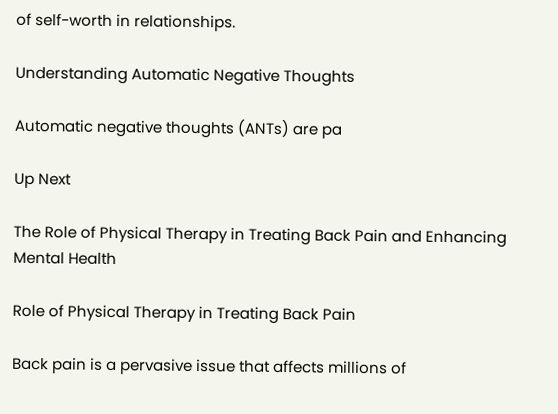of self-worth in relationships.

Understanding Automatic Negative Thoughts

Automatic negative thoughts (ANTs) are pa

Up Next

The Role of Physical Therapy in Treating Back Pain and Enhancing Mental Health

Role of Physical Therapy in Treating Back Pain

Back pain is a pervasive issue that affects millions of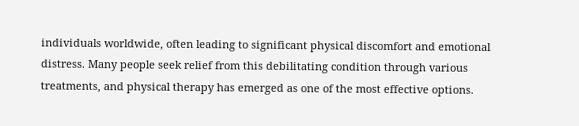individuals worldwide, often leading to significant physical discomfort and emotional distress. Many people seek relief from this debilitating condition through various treatments, and physical therapy has emerged as one of the most effective options.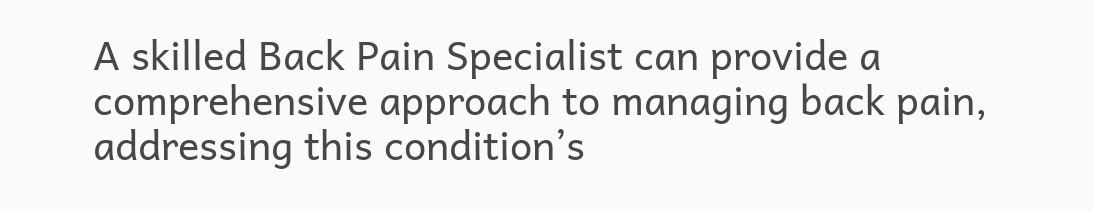A skilled Back Pain Specialist can provide a comprehensive approach to managing back pain, addressing this condition’s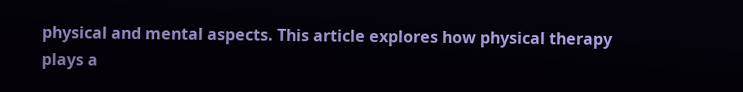physical and mental aspects. This article explores how physical therapy plays a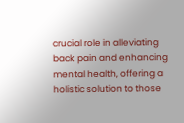crucial role in alleviating back pain and enhancing mental health, offering a holistic solution to those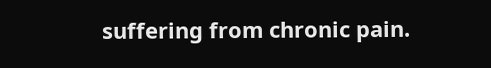suffering from chronic pain.